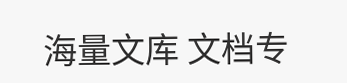海量文库 文档专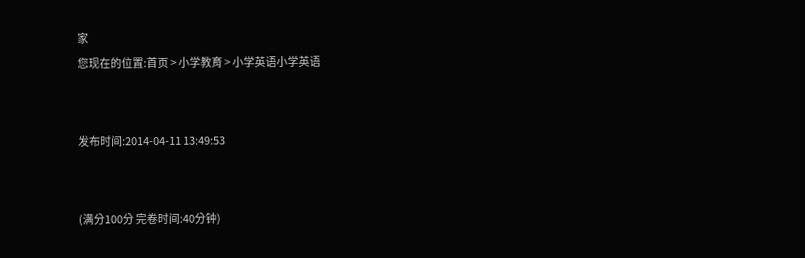家
您现在的位置:首页 > 小学教育 > 小学英语小学英语


发布时间:2014-04-11 13:49:53


(满分100分 完卷时间:40分钟)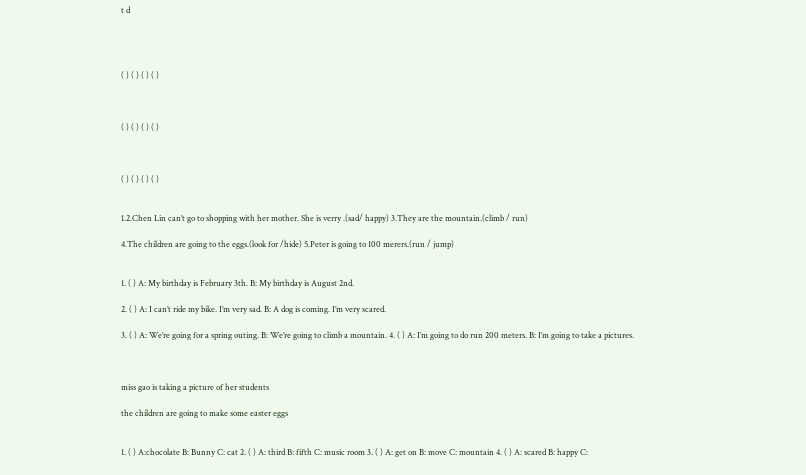t d




( ) ( ) ( ) ( )



( ) ( ) ( ) ( )



( ) ( ) ( ) ( )


1.2.Chen Lin can’t go to shopping with her mother. She is verry .(sad/ happy) 3.They are the mountain.(climb / run)

4.The children are going to the eggs.(look for /hide) 5.Peter is going to 100 merers.(run / jump)


1. ( ) A: My birthday is February 3th. B: My birthday is August 2nd.

2. ( ) A: I can’t ride my bike. I’m very sad. B: A dog is coming. I’m very scared.

3. ( ) A: We’re going for a spring outing. B: We’re going to climb a mountain. 4. ( ) A: I’m going to do run 200 meters. B: I’m going to take a pictures.



miss gao is taking a picture of her students

the children are going to make some easter eggs


1. ( ) A:chocolate B: Bunny C: cat 2. ( ) A: third B: fifth C: music room 3. ( ) A: get on B: move C: mountain 4. ( ) A: scared B: happy C: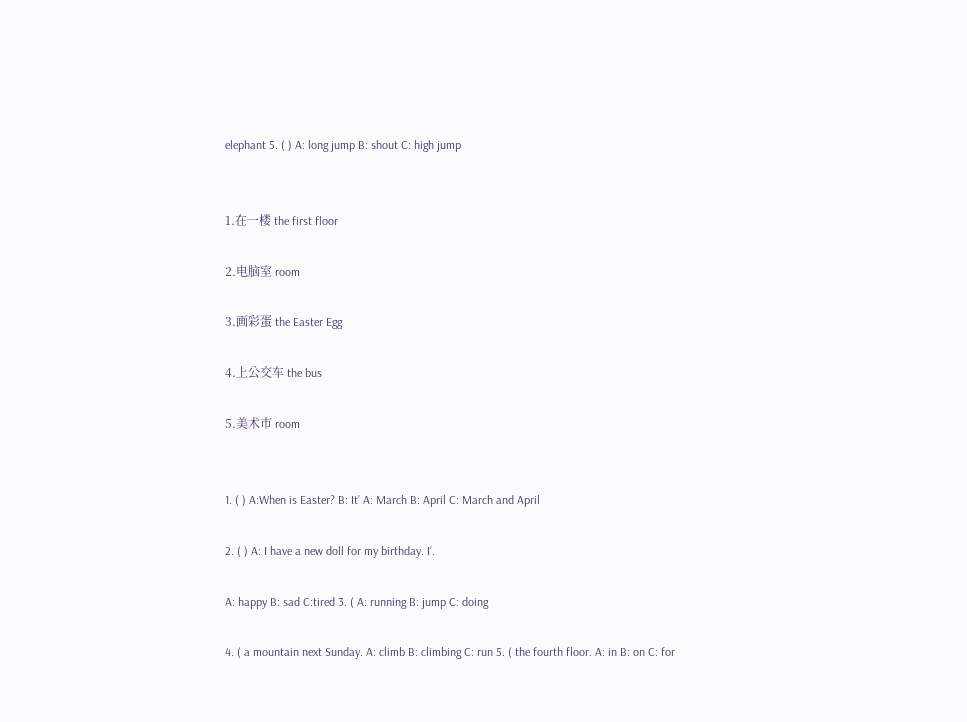elephant 5. ( ) A: long jump B: shout C: high jump


1.在一楼 the first floor

2.电脑室 room

3.画彩蛋 the Easter Egg

4.上公交车 the bus

5.美术市 room


1. ( ) A:When is Easter? B: It’ A: March B: April C: March and April

2. ( ) A: I have a new doll for my birthday. I’.

A: happy B: sad C:tired 3. ( A: running B: jump C: doing

4. ( a mountain next Sunday. A: climb B: climbing C: run 5. ( the fourth floor. A: in B: on C: for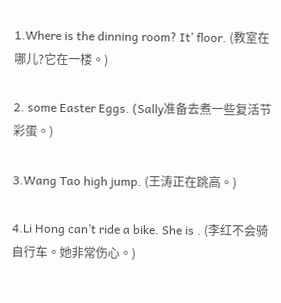1.Where is the dinning room? It’ floor. (教室在哪儿?它在一楼。)

2. some Easter Eggs. (Sally准备去煮一些复活节彩蛋。)

3.Wang Tao high jump. (王涛正在跳高。)

4.Li Hong can’t ride a bike. She is . (李红不会骑自行车。她非常伤心。)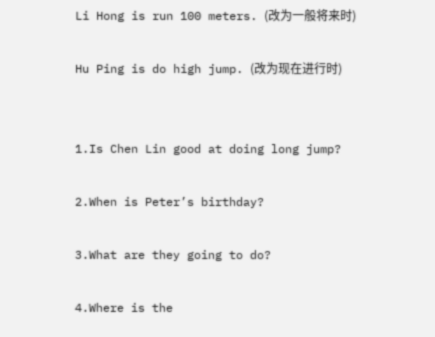Li Hong is run 100 meters. (改为一般将来时)

Hu Ping is do high jump. (改为现在进行时)


1.Is Chen Lin good at doing long jump?

2.When is Peter’s birthday?

3.What are they going to do?

4.Where is the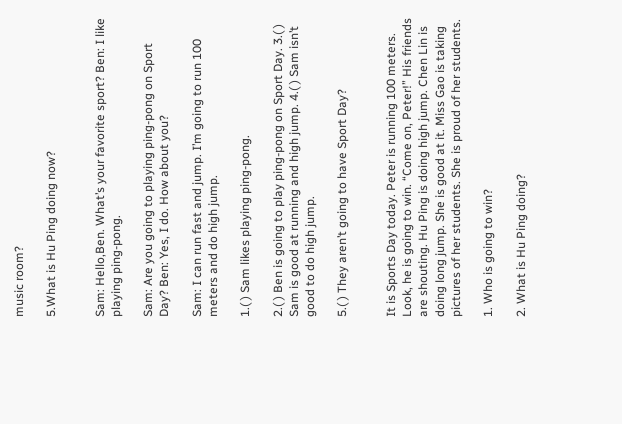music room?

5.What is Hu Ping doing now?


Sam: Hello,Ben. What’s your favorite sport? Ben: I like playing ping-pong.

Sam: Are you going to playing ping-pong on Sport Day? Ben: Yes, I do. How about you?

Sam: I can run fast and jump. I’m going to run 100 meters and do high jump.

1.( ) Sam likes playing ping-pong.

2.( ) Ben is going to play ping-pong on Sport Day. 3.( ) Sam is good at running and high jump. 4.( ) Sam isn’t good to do high jump.

5.( ) They aren’t going to have Sport Day?


It is Sports Day today. Peter is running 100 meters. Look, he is going to win. “Come on, Peter!” His friends are shouting. Hu Ping is doing high jump. Chen Lin is doing long jump. She is good at it. Miss Gao is taking pictures of her students. She is proud of her students.

1. Who is going to win?

2. What is Hu Ping doing?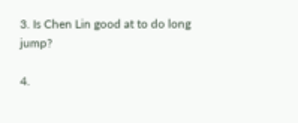3. Is Chen Lin good at to do long jump?

4.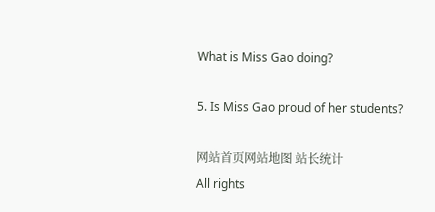What is Miss Gao doing?

5. Is Miss Gao proud of her students?

网站首页网站地图 站长统计
All rights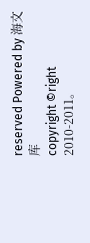reserved Powered by 海文库
copyright ©right 2010-2011。